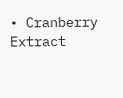• Cranberry Extract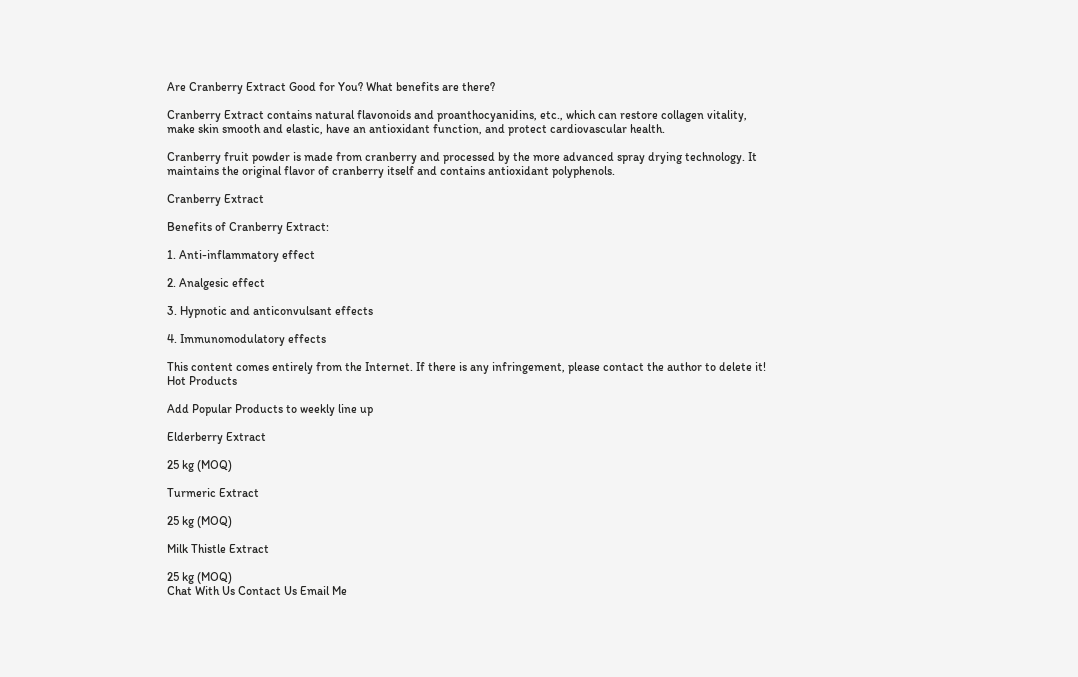Are Cranberry Extract Good for You? What benefits are there?

Cranberry Extract contains natural flavonoids and proanthocyanidins, etc., which can restore collagen vitality, make skin smooth and elastic, have an antioxidant function, and protect cardiovascular health.

Cranberry fruit powder is made from cranberry and processed by the more advanced spray drying technology. It maintains the original flavor of cranberry itself and contains antioxidant polyphenols.

Cranberry Extract

Benefits of Cranberry Extract:

1. Anti-inflammatory effect

2. Analgesic effect

3. Hypnotic and anticonvulsant effects

4. Immunomodulatory effects

This content comes entirely from the Internet. If there is any infringement, please contact the author to delete it!
Hot Products

Add Popular Products to weekly line up

Elderberry Extract

25 kg (MOQ)

Turmeric Extract

25 kg (MOQ)

Milk Thistle Extract

25 kg (MOQ)
Chat With Us Contact Us Email Me